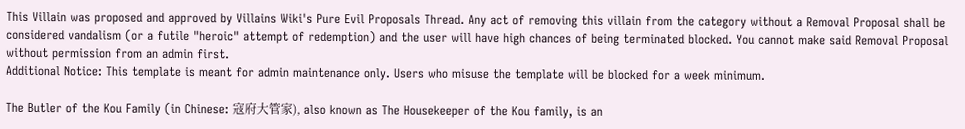This Villain was proposed and approved by Villains Wiki's Pure Evil Proposals Thread. Any act of removing this villain from the category without a Removal Proposal shall be considered vandalism (or a futile "heroic" attempt of redemption) and the user will have high chances of being terminated blocked. You cannot make said Removal Proposal without permission from an admin first.
Additional Notice: This template is meant for admin maintenance only. Users who misuse the template will be blocked for a week minimum.

The Butler of the Kou Family (in Chinese: 寇府大管家), also known as The Housekeeper of the Kou family, is an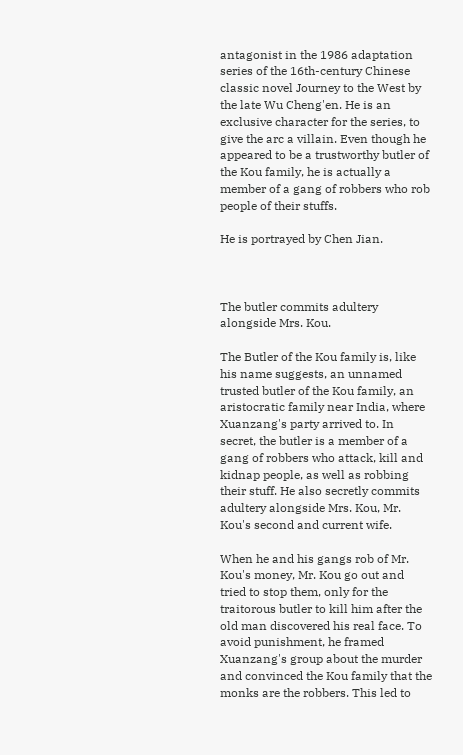antagonist in the 1986 adaptation series of the 16th-century Chinese classic novel Journey to the West by the late Wu Cheng'en. He is an exclusive character for the series, to give the arc a villain. Even though he appeared to be a trustworthy butler of the Kou family, he is actually a member of a gang of robbers who rob people of their stuffs.

He is portrayed by Chen Jian.



The butler commits adultery alongside Mrs. Kou.

The Butler of the Kou family is, like his name suggests, an unnamed trusted butler of the Kou family, an aristocratic family near India, where Xuanzang's party arrived to. In secret, the butler is a member of a gang of robbers who attack, kill and kidnap people, as well as robbing their stuff. He also secretly commits adultery alongside Mrs. Kou, Mr. Kou's second and current wife.

When he and his gangs rob of Mr. Kou's money, Mr. Kou go out and tried to stop them, only for the traitorous butler to kill him after the old man discovered his real face. To avoid punishment, he framed Xuanzang's group about the murder and convinced the Kou family that the monks are the robbers. This led to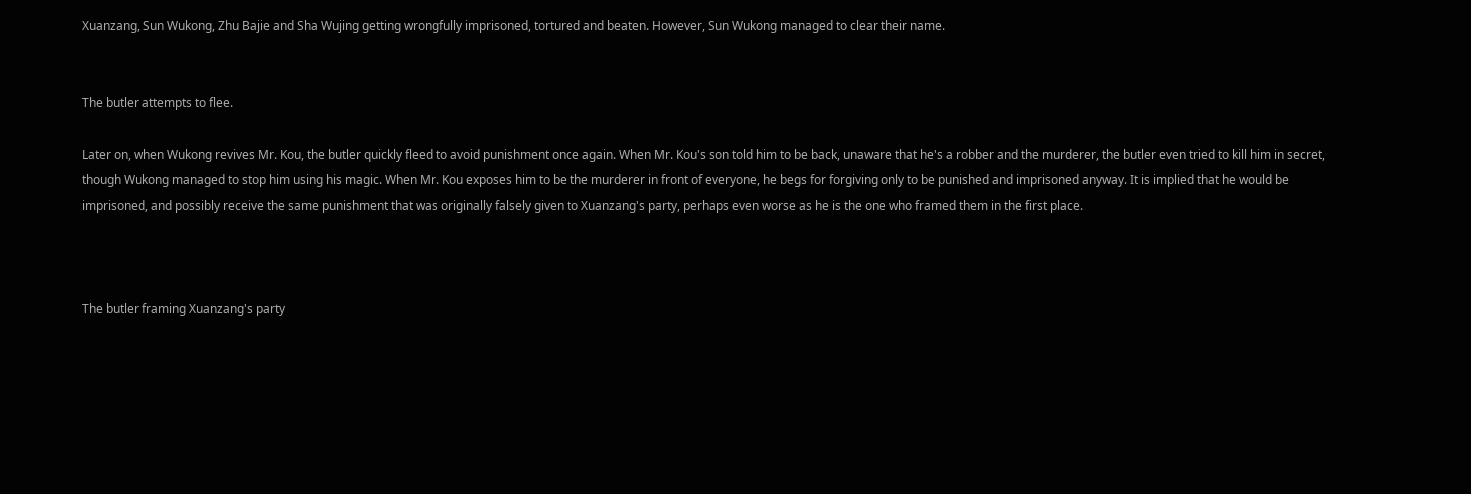Xuanzang, Sun Wukong, Zhu Bajie and Sha Wujing getting wrongfully imprisoned, tortured and beaten. However, Sun Wukong managed to clear their name.


The butler attempts to flee.

Later on, when Wukong revives Mr. Kou, the butler quickly fleed to avoid punishment once again. When Mr. Kou's son told him to be back, unaware that he's a robber and the murderer, the butler even tried to kill him in secret, though Wukong managed to stop him using his magic. When Mr. Kou exposes him to be the murderer in front of everyone, he begs for forgiving only to be punished and imprisoned anyway. It is implied that he would be imprisoned, and possibly receive the same punishment that was originally falsely given to Xuanzang's party, perhaps even worse as he is the one who framed them in the first place.



The butler framing Xuanzang's party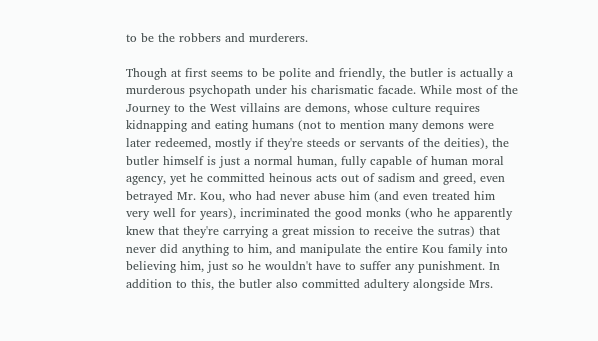to be the robbers and murderers.

Though at first seems to be polite and friendly, the butler is actually a murderous psychopath under his charismatic facade. While most of the Journey to the West villains are demons, whose culture requires kidnapping and eating humans (not to mention many demons were later redeemed, mostly if they're steeds or servants of the deities), the butler himself is just a normal human, fully capable of human moral agency, yet he committed heinous acts out of sadism and greed, even betrayed Mr. Kou, who had never abuse him (and even treated him very well for years), incriminated the good monks (who he apparently knew that they're carrying a great mission to receive the sutras) that never did anything to him, and manipulate the entire Kou family into believing him, just so he wouldn't have to suffer any punishment. In addition to this, the butler also committed adultery alongside Mrs.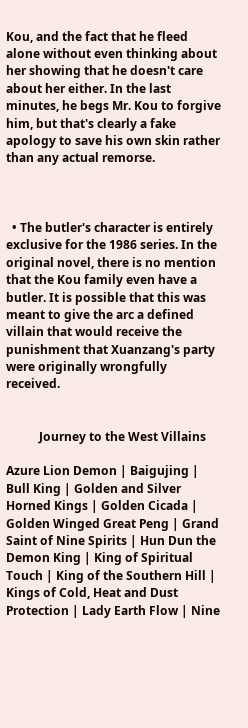Kou, and the fact that he fleed alone without even thinking about her showing that he doesn't care about her either. In the last minutes, he begs Mr. Kou to forgive him, but that's clearly a fake apology to save his own skin rather than any actual remorse.



  • The butler's character is entirely exclusive for the 1986 series. In the original novel, there is no mention that the Kou family even have a butler. It is possible that this was meant to give the arc a defined villain that would receive the punishment that Xuanzang's party were originally wrongfully received.


           Journey to the West Villains

Azure Lion Demon | Baigujing | Bull King | Golden and Silver Horned Kings | Golden Cicada | Golden Winged Great Peng | Grand Saint of Nine Spirits | Hun Dun the Demon King | King of Spiritual Touch | King of the Southern Hill | Kings of Cold, Heat and Dust Protection | Lady Earth Flow | Nine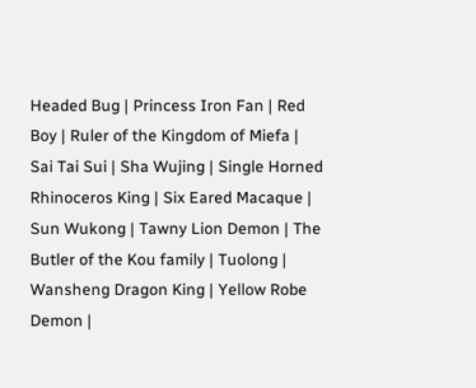Headed Bug | Princess Iron Fan | Red Boy | Ruler of the Kingdom of Miefa | Sai Tai Sui | Sha Wujing | Single Horned Rhinoceros King | Six Eared Macaque | Sun Wukong | Tawny Lion Demon | The Butler of the Kou family | Tuolong | Wansheng Dragon King | Yellow Robe Demon |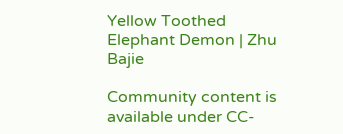Yellow Toothed Elephant Demon | Zhu Bajie

Community content is available under CC-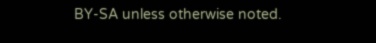BY-SA unless otherwise noted.